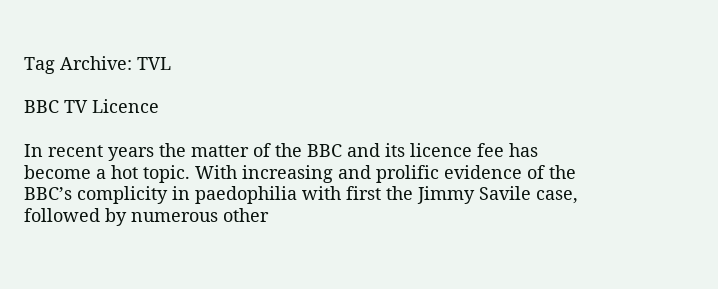Tag Archive: TVL

BBC TV Licence

In recent years the matter of the BBC and its licence fee has become a hot topic. With increasing and prolific evidence of the BBC’s complicity in paedophilia with first the Jimmy Savile case, followed by numerous other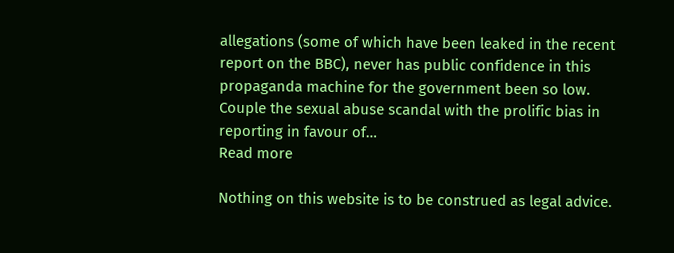allegations (some of which have been leaked in the recent report on the BBC), never has public confidence in this propaganda machine for the government been so low. Couple the sexual abuse scandal with the prolific bias in reporting in favour of…
Read more

Nothing on this website is to be construed as legal advice.